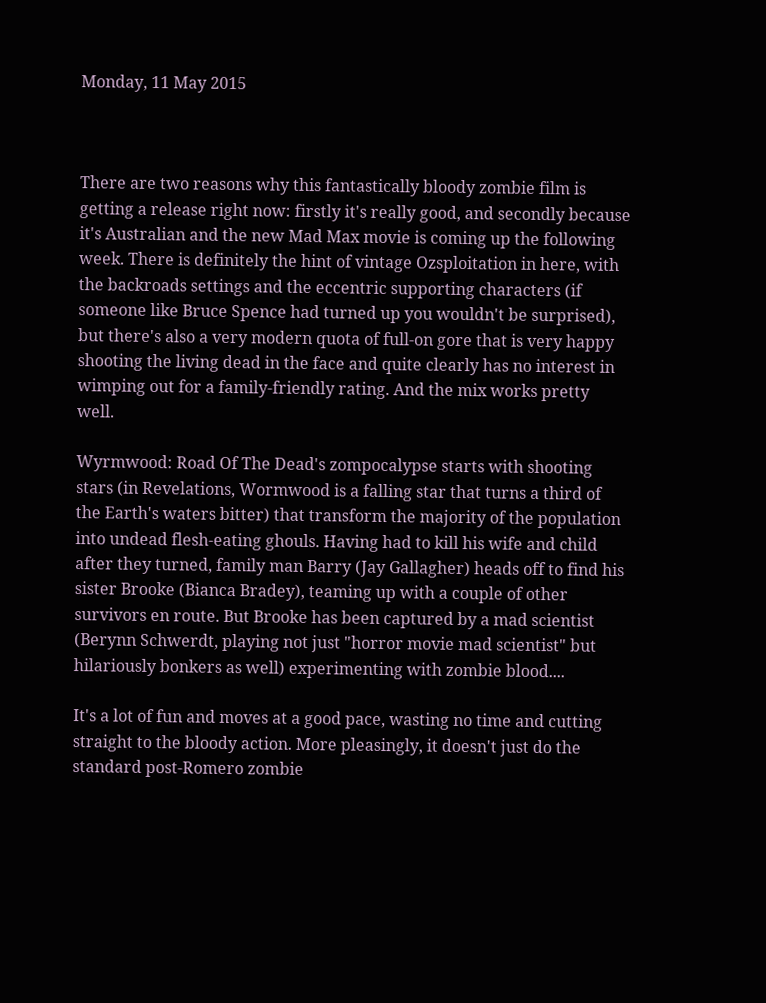Monday, 11 May 2015



There are two reasons why this fantastically bloody zombie film is getting a release right now: firstly it's really good, and secondly because it's Australian and the new Mad Max movie is coming up the following week. There is definitely the hint of vintage Ozsploitation in here, with the backroads settings and the eccentric supporting characters (if someone like Bruce Spence had turned up you wouldn't be surprised), but there's also a very modern quota of full-on gore that is very happy shooting the living dead in the face and quite clearly has no interest in wimping out for a family-friendly rating. And the mix works pretty well.

Wyrmwood: Road Of The Dead's zompocalypse starts with shooting stars (in Revelations, Wormwood is a falling star that turns a third of the Earth's waters bitter) that transform the majority of the population into undead flesh-eating ghouls. Having had to kill his wife and child after they turned, family man Barry (Jay Gallagher) heads off to find his sister Brooke (Bianca Bradey), teaming up with a couple of other survivors en route. But Brooke has been captured by a mad scientist (Berynn Schwerdt, playing not just "horror movie mad scientist" but hilariously bonkers as well) experimenting with zombie blood....

It's a lot of fun and moves at a good pace, wasting no time and cutting straight to the bloody action. More pleasingly, it doesn't just do the standard post-Romero zombie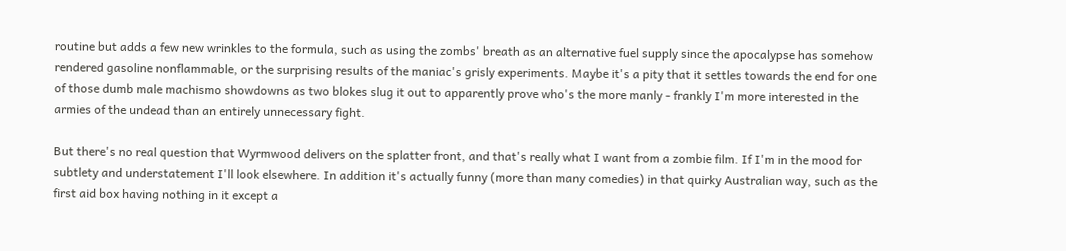routine but adds a few new wrinkles to the formula, such as using the zombs' breath as an alternative fuel supply since the apocalypse has somehow rendered gasoline nonflammable, or the surprising results of the maniac's grisly experiments. Maybe it's a pity that it settles towards the end for one of those dumb male machismo showdowns as two blokes slug it out to apparently prove who's the more manly - frankly I'm more interested in the armies of the undead than an entirely unnecessary fight.

But there's no real question that Wyrmwood delivers on the splatter front, and that's really what I want from a zombie film. If I'm in the mood for subtlety and understatement I'll look elsewhere. In addition it's actually funny (more than many comedies) in that quirky Australian way, such as the first aid box having nothing in it except a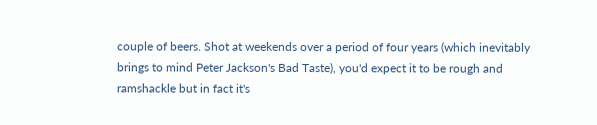couple of beers. Shot at weekends over a period of four years (which inevitably brings to mind Peter Jackson's Bad Taste), you'd expect it to be rough and ramshackle but in fact it's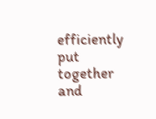efficiently put together and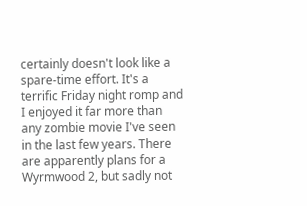certainly doesn't look like a spare-time effort. It's a terrific Friday night romp and I enjoyed it far more than any zombie movie I've seen in the last few years. There are apparently plans for a Wyrmwood 2, but sadly not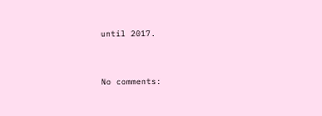until 2017.


No comments: